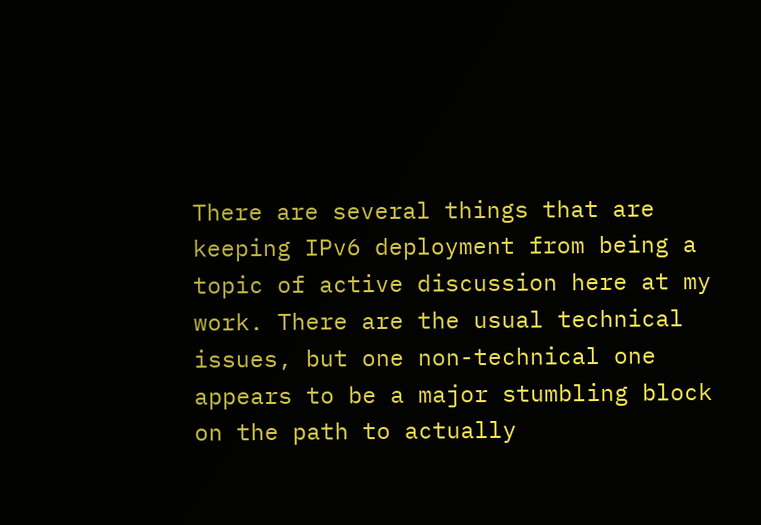There are several things that are keeping IPv6 deployment from being a topic of active discussion here at my work. There are the usual technical issues, but one non-technical one appears to be a major stumbling block on the path to actually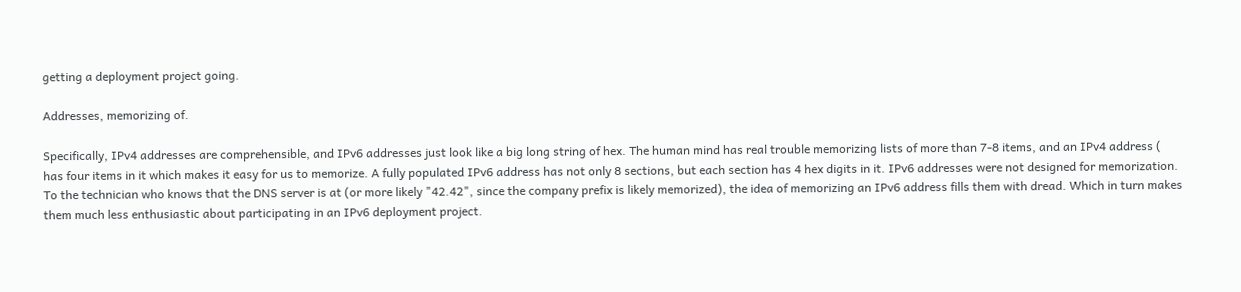getting a deployment project going.

Addresses, memorizing of.

Specifically, IPv4 addresses are comprehensible, and IPv6 addresses just look like a big long string of hex. The human mind has real trouble memorizing lists of more than 7-8 items, and an IPv4 address ( has four items in it which makes it easy for us to memorize. A fully populated IPv6 address has not only 8 sections, but each section has 4 hex digits in it. IPv6 addresses were not designed for memorization. To the technician who knows that the DNS server is at (or more likely "42.42", since the company prefix is likely memorized), the idea of memorizing an IPv6 address fills them with dread. Which in turn makes them much less enthusiastic about participating in an IPv6 deployment project.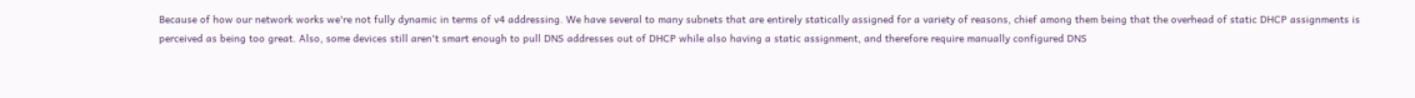Because of how our network works we're not fully dynamic in terms of v4 addressing. We have several to many subnets that are entirely statically assigned for a variety of reasons, chief among them being that the overhead of static DHCP assignments is perceived as being too great. Also, some devices still aren't smart enough to pull DNS addresses out of DHCP while also having a static assignment, and therefore require manually configured DNS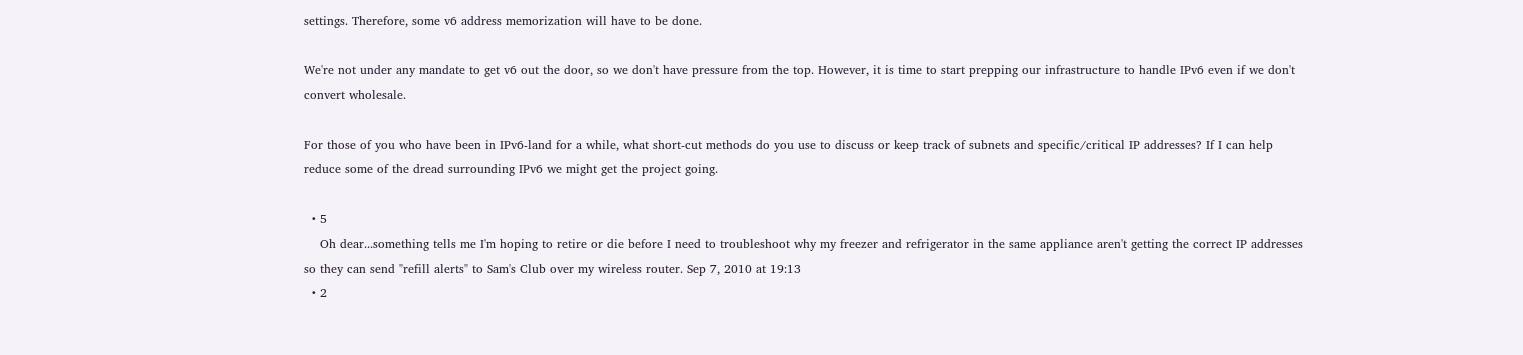settings. Therefore, some v6 address memorization will have to be done.

We're not under any mandate to get v6 out the door, so we don't have pressure from the top. However, it is time to start prepping our infrastructure to handle IPv6 even if we don't convert wholesale.

For those of you who have been in IPv6-land for a while, what short-cut methods do you use to discuss or keep track of subnets and specific/critical IP addresses? If I can help reduce some of the dread surrounding IPv6 we might get the project going.

  • 5
    Oh dear...something tells me I'm hoping to retire or die before I need to troubleshoot why my freezer and refrigerator in the same appliance aren't getting the correct IP addresses so they can send "refill alerts" to Sam's Club over my wireless router. Sep 7, 2010 at 19:13
  • 2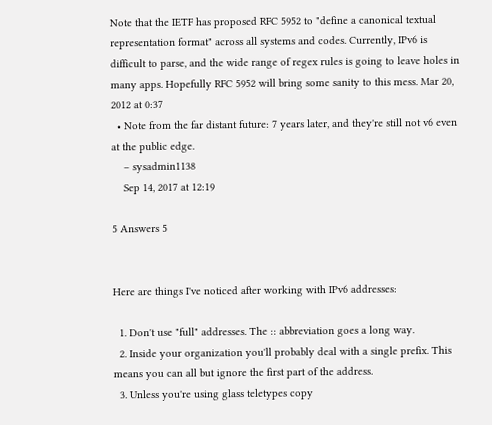Note that the IETF has proposed RFC 5952 to "define a canonical textual representation format" across all systems and codes. Currently, IPv6 is difficult to parse, and the wide range of regex rules is going to leave holes in many apps. Hopefully RFC 5952 will bring some sanity to this mess. Mar 20, 2012 at 0:37
  • Note from the far distant future: 7 years later, and they're still not v6 even at the public edge.
    – sysadmin1138
    Sep 14, 2017 at 12:19

5 Answers 5


Here are things I've noticed after working with IPv6 addresses:

  1. Don't use "full" addresses. The :: abbreviation goes a long way.
  2. Inside your organization you'll probably deal with a single prefix. This means you can all but ignore the first part of the address.
  3. Unless you're using glass teletypes copy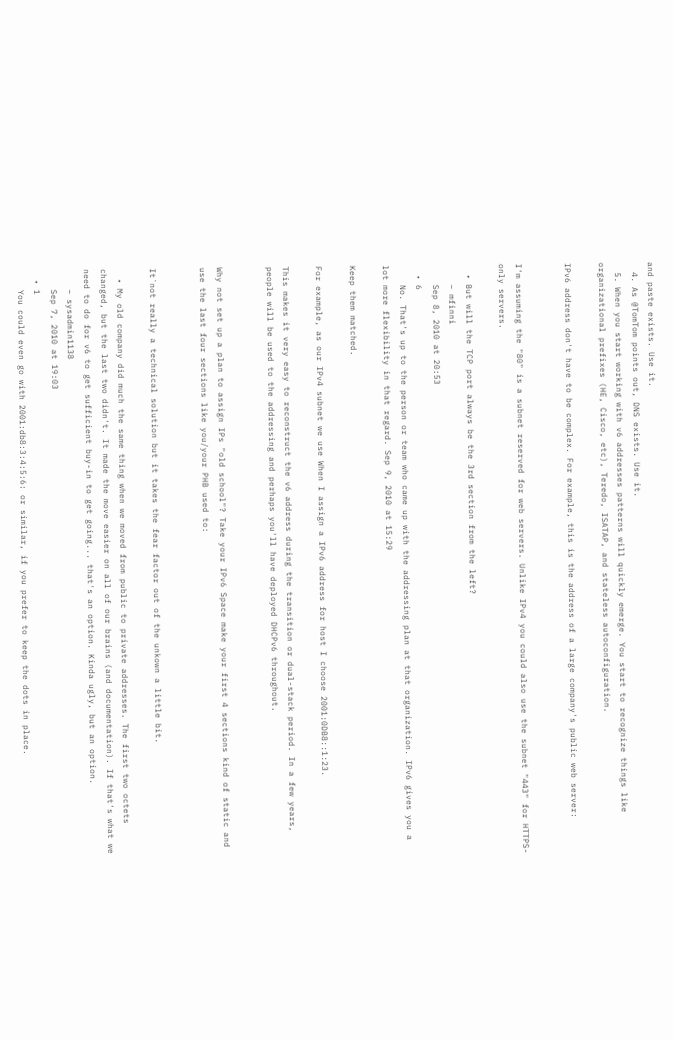and paste exists. Use it.
  4. As @TomTom points out, DNS exists. Use it.
  5. When you start working with v6 addresses patterns will quickly emerge. You start to recognize things like organizational prefixes (HE, Cisco, etc), Teredo, ISATAP, and stateless autoconfiguration.

IPv6 address don't have to be complex. For example, this is the address of a large company's public web server:


I'm assuming the "80" is a subnet reserved for web servers. Unlike IPv4 you could also use the subnet "443" for HTTPS-only servers.

  • But will the TCP port always be the 3rd section from the left?
    – mfinni
    Sep 8, 2010 at 20:53
  • 6
    No. That's up to the person or team who came up with the addressing plan at that organization. IPv6 gives you a lot more flexibility in that regard. Sep 9, 2010 at 15:29

Keep them matched.

For example, as our IPv4 subnet we use When I assign a IPv6 address for host I choose 2001:0DB8::1:23.

This makes it very easy to reconstruct the v6 address during the transition or dual-stack period. In a few years, people will be used to the addressing and perhaps you'll have deployed DHCPv6 throughout.


Why not set up a plan to assign IPs "old school"? Take your IPv6 Space make your first 4 sections kind of static and use the last four sections like you/your PHB used to:


It´not really a technical solution but it takes the fear factor out of the unkown a little bit.

  • My old company did much the same thing when we moved from public to private addresses. The first two octets changed, but the last two didn't. It made the move easier on all of our brains (and documentation). If that's what we need to do for v6 to get sufficient buy-in to get going... that's an option. Kinda ugly, but an option.
    – sysadmin1138
    Sep 7, 2010 at 19:03
  • 1
    You could even go with 2001:db8:3:4:5:6: or similar, if you prefer to keep the dots in place.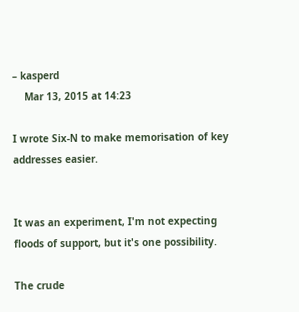– kasperd
    Mar 13, 2015 at 14:23

I wrote Six-N to make memorisation of key addresses easier.


It was an experiment, I'm not expecting floods of support, but it's one possibility.

The crude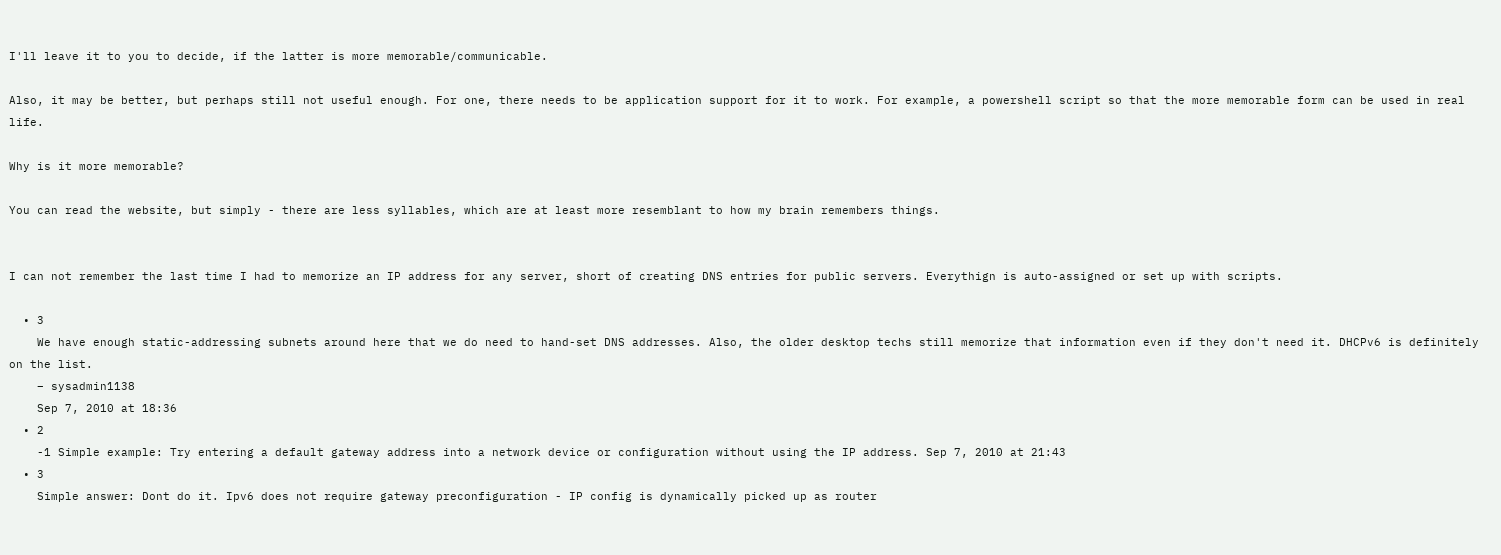I'll leave it to you to decide, if the latter is more memorable/communicable.

Also, it may be better, but perhaps still not useful enough. For one, there needs to be application support for it to work. For example, a powershell script so that the more memorable form can be used in real life.

Why is it more memorable?

You can read the website, but simply - there are less syllables, which are at least more resemblant to how my brain remembers things.


I can not remember the last time I had to memorize an IP address for any server, short of creating DNS entries for public servers. Everythign is auto-assigned or set up with scripts.

  • 3
    We have enough static-addressing subnets around here that we do need to hand-set DNS addresses. Also, the older desktop techs still memorize that information even if they don't need it. DHCPv6 is definitely on the list.
    – sysadmin1138
    Sep 7, 2010 at 18:36
  • 2
    -1 Simple example: Try entering a default gateway address into a network device or configuration without using the IP address. Sep 7, 2010 at 21:43
  • 3
    Simple answer: Dont do it. Ipv6 does not require gateway preconfiguration - IP config is dynamically picked up as router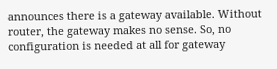announces there is a gateway available. Without router, the gateway makes no sense. So, no configuration is needed at all for gateway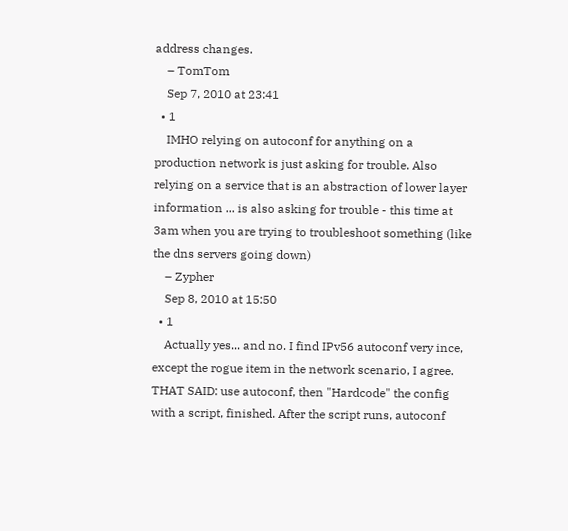address changes.
    – TomTom
    Sep 7, 2010 at 23:41
  • 1
    IMHO relying on autoconf for anything on a production network is just asking for trouble. Also relying on a service that is an abstraction of lower layer information ... is also asking for trouble - this time at 3am when you are trying to troubleshoot something (like the dns servers going down)
    – Zypher
    Sep 8, 2010 at 15:50
  • 1
    Actually yes... and no. I find IPv56 autoconf very ince, except the rogue item in the network scenario, I agree. THAT SAID: use autoconf, then "Hardcode" the config with a script, finished. After the script runs, autoconf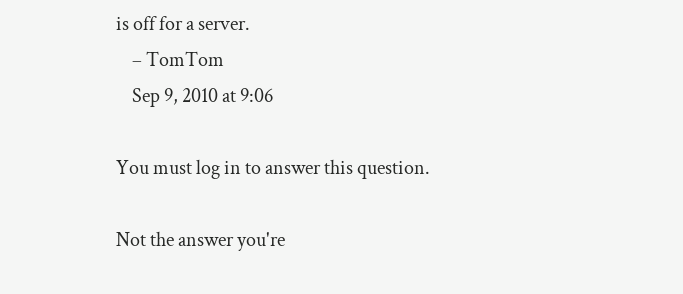is off for a server.
    – TomTom
    Sep 9, 2010 at 9:06

You must log in to answer this question.

Not the answer you're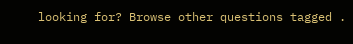looking for? Browse other questions tagged .